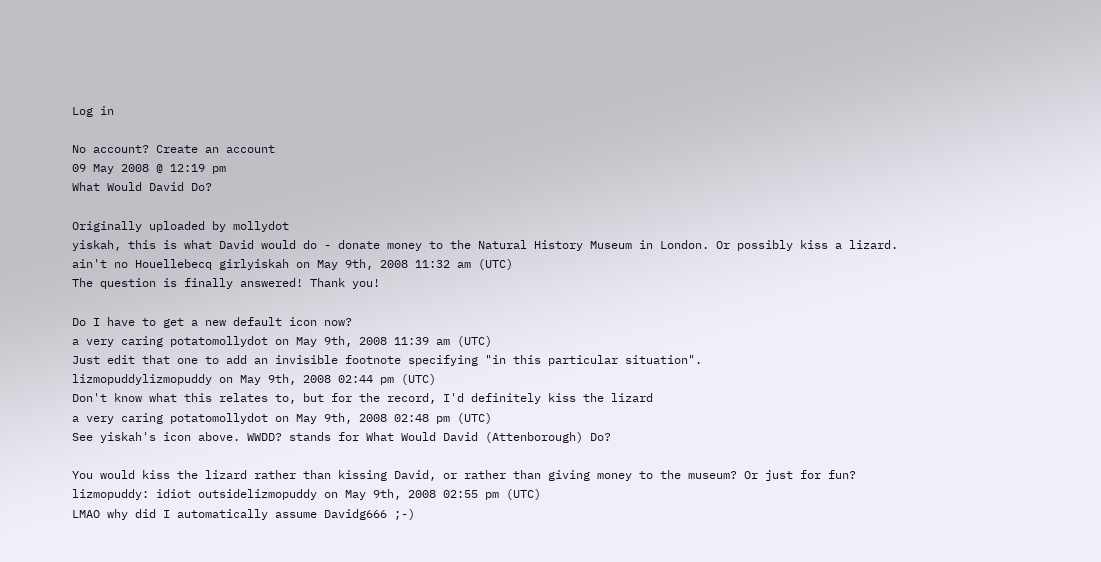Log in

No account? Create an account
09 May 2008 @ 12:19 pm
What Would David Do?

Originally uploaded by mollydot
yiskah, this is what David would do - donate money to the Natural History Museum in London. Or possibly kiss a lizard.
ain't no Houellebecq girlyiskah on May 9th, 2008 11:32 am (UTC)
The question is finally answered! Thank you!

Do I have to get a new default icon now?
a very caring potatomollydot on May 9th, 2008 11:39 am (UTC)
Just edit that one to add an invisible footnote specifying "in this particular situation".
lizmopuddylizmopuddy on May 9th, 2008 02:44 pm (UTC)
Don't know what this relates to, but for the record, I'd definitely kiss the lizard
a very caring potatomollydot on May 9th, 2008 02:48 pm (UTC)
See yiskah's icon above. WWDD? stands for What Would David (Attenborough) Do?

You would kiss the lizard rather than kissing David, or rather than giving money to the museum? Or just for fun?
lizmopuddy: idiot outsidelizmopuddy on May 9th, 2008 02:55 pm (UTC)
LMAO why did I automatically assume Davidg666 ;-)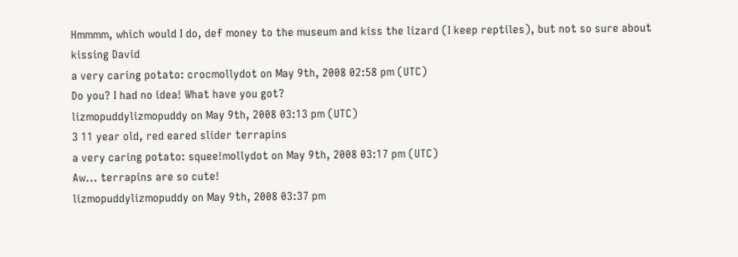Hmmmm, which would I do, def money to the museum and kiss the lizard (I keep reptiles), but not so sure about kissing David
a very caring potato: crocmollydot on May 9th, 2008 02:58 pm (UTC)
Do you? I had no idea! What have you got?
lizmopuddylizmopuddy on May 9th, 2008 03:13 pm (UTC)
3 11 year old, red eared slider terrapins
a very caring potato: squee!mollydot on May 9th, 2008 03:17 pm (UTC)
Aw... terrapins are so cute!
lizmopuddylizmopuddy on May 9th, 2008 03:37 pm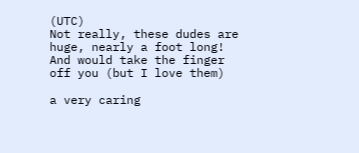(UTC)
Not really, these dudes are huge, nearly a foot long! And would take the finger off you (but I love them)

a very caring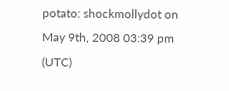potato: shockmollydot on May 9th, 2008 03:39 pm (UTC)